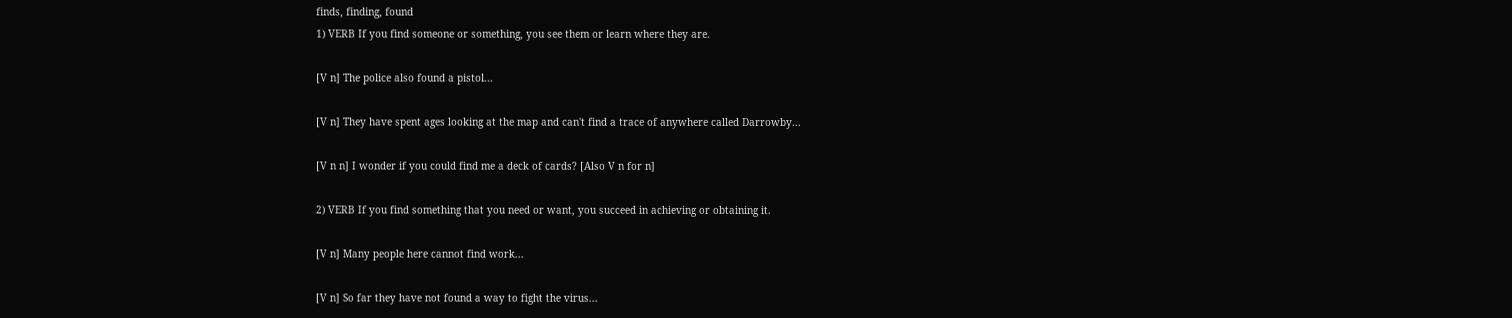finds, finding, found
1) VERB If you find someone or something, you see them or learn where they are.

[V n] The police also found a pistol...

[V n] They have spent ages looking at the map and can't find a trace of anywhere called Darrowby...

[V n n] I wonder if you could find me a deck of cards? [Also V n for n]

2) VERB If you find something that you need or want, you succeed in achieving or obtaining it.

[V n] Many people here cannot find work...

[V n] So far they have not found a way to fight the virus...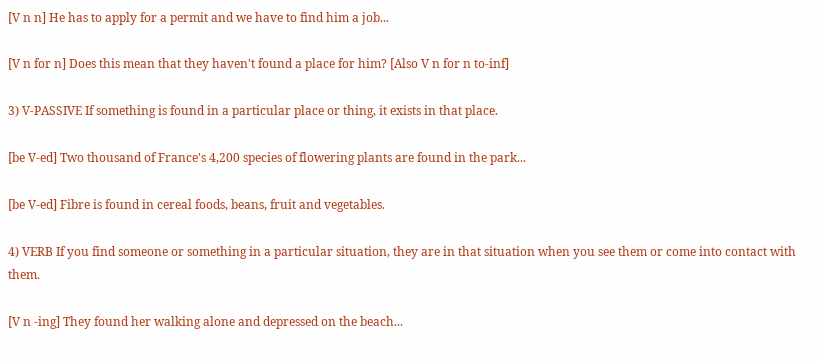[V n n] He has to apply for a permit and we have to find him a job...

[V n for n] Does this mean that they haven't found a place for him? [Also V n for n to-inf]

3) V-PASSIVE If something is found in a particular place or thing, it exists in that place.

[be V-ed] Two thousand of France's 4,200 species of flowering plants are found in the park...

[be V-ed] Fibre is found in cereal foods, beans, fruit and vegetables.

4) VERB If you find someone or something in a particular situation, they are in that situation when you see them or come into contact with them.

[V n -ing] They found her walking alone and depressed on the beach...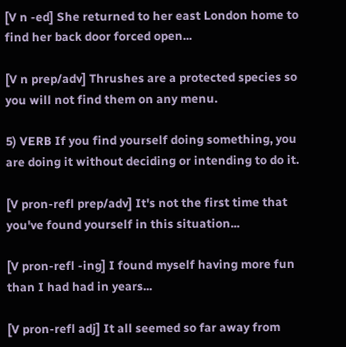[V n -ed] She returned to her east London home to find her back door forced open...

[V n prep/adv] Thrushes are a protected species so you will not find them on any menu.

5) VERB If you find yourself doing something, you are doing it without deciding or intending to do it.

[V pron-refl prep/adv] It's not the first time that you've found yourself in this situation...

[V pron-refl -ing] I found myself having more fun than I had had in years...

[V pron-refl adj] It all seemed so far away from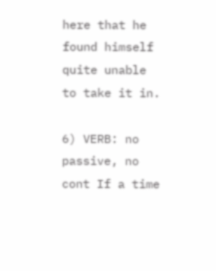here that he found himself quite unable to take it in.

6) VERB: no passive, no cont If a time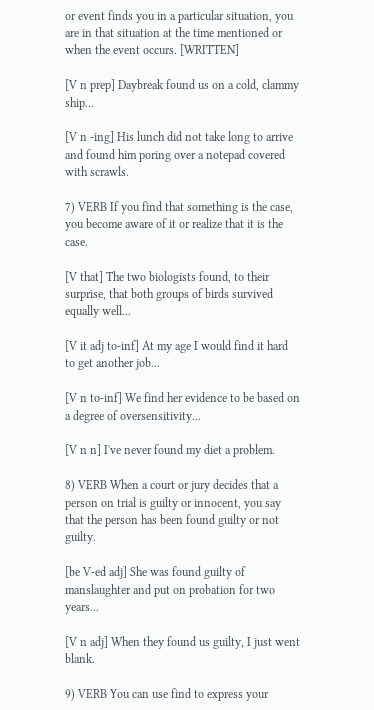or event finds you in a particular situation, you are in that situation at the time mentioned or when the event occurs. [WRITTEN]

[V n prep] Daybreak found us on a cold, clammy ship...

[V n -ing] His lunch did not take long to arrive and found him poring over a notepad covered with scrawls.

7) VERB If you find that something is the case, you become aware of it or realize that it is the case.

[V that] The two biologists found, to their surprise, that both groups of birds survived equally well...

[V it adj to-inf] At my age I would find it hard to get another job...

[V n to-inf] We find her evidence to be based on a degree of oversensitivity...

[V n n] I've never found my diet a problem.

8) VERB When a court or jury decides that a person on trial is guilty or innocent, you say that the person has been found guilty or not guilty.

[be V-ed adj] She was found guilty of manslaughter and put on probation for two years...

[V n adj] When they found us guilty, I just went blank.

9) VERB You can use find to express your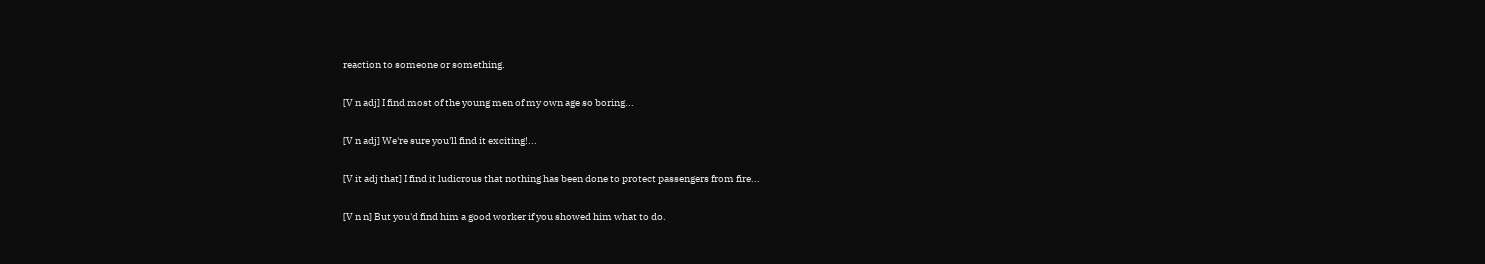reaction to someone or something.

[V n adj] I find most of the young men of my own age so boring...

[V n adj] We're sure you'll find it exciting!...

[V it adj that] I find it ludicrous that nothing has been done to protect passengers from fire...

[V n n] But you'd find him a good worker if you showed him what to do.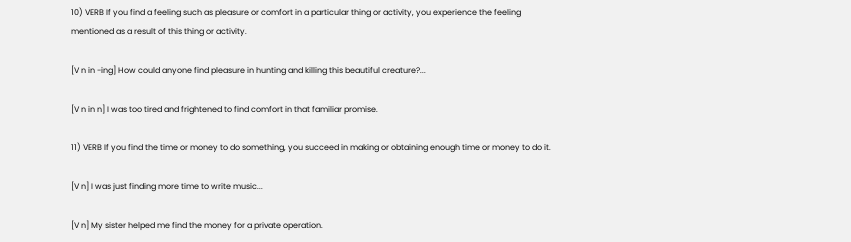10) VERB If you find a feeling such as pleasure or comfort in a particular thing or activity, you experience the feeling mentioned as a result of this thing or activity.

[V n in -ing] How could anyone find pleasure in hunting and killing this beautiful creature?...

[V n in n] I was too tired and frightened to find comfort in that familiar promise.

11) VERB If you find the time or money to do something, you succeed in making or obtaining enough time or money to do it.

[V n] I was just finding more time to write music...

[V n] My sister helped me find the money for a private operation.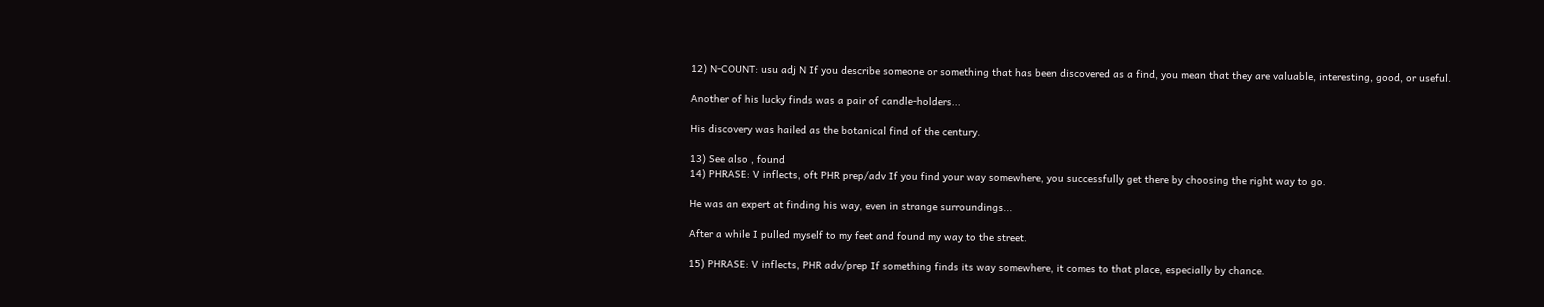12) N-COUNT: usu adj N If you describe someone or something that has been discovered as a find, you mean that they are valuable, interesting, good, or useful.

Another of his lucky finds was a pair of candle-holders...

His discovery was hailed as the botanical find of the century.

13) See also , found
14) PHRASE: V inflects, oft PHR prep/adv If you find your way somewhere, you successfully get there by choosing the right way to go.

He was an expert at finding his way, even in strange surroundings...

After a while I pulled myself to my feet and found my way to the street.

15) PHRASE: V inflects, PHR adv/prep If something finds its way somewhere, it comes to that place, especially by chance.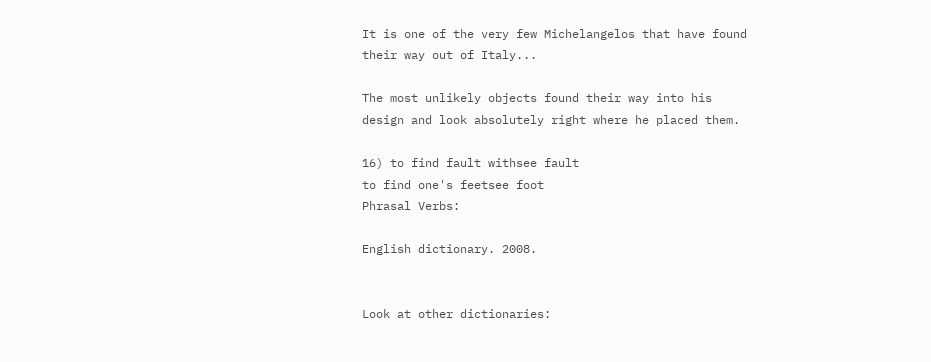It is one of the very few Michelangelos that have found their way out of Italy...

The most unlikely objects found their way into his design and look absolutely right where he placed them.

16) to find fault withsee fault
to find one's feetsee foot
Phrasal Verbs:

English dictionary. 2008.


Look at other dictionaries: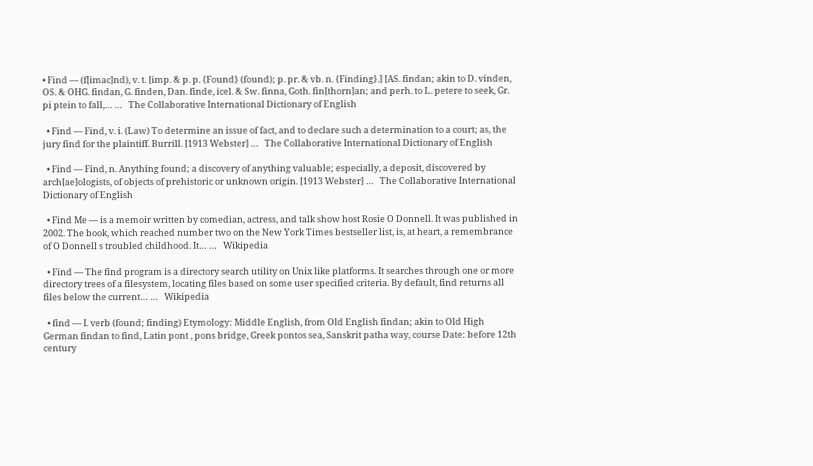• Find — (f[imac]nd), v. t. [imp. & p. p. {Found} (found); p. pr. & vb. n. {Finding}.] [AS. findan; akin to D. vinden, OS. & OHG. findan, G. finden, Dan. finde, icel. & Sw. finna, Goth. fin[thorn]an; and perh. to L. petere to seek, Gr. pi ptein to fall,… …   The Collaborative International Dictionary of English

  • Find — Find, v. i. (Law) To determine an issue of fact, and to declare such a determination to a court; as, the jury find for the plaintiff. Burrill. [1913 Webster] …   The Collaborative International Dictionary of English

  • Find — Find, n. Anything found; a discovery of anything valuable; especially, a deposit, discovered by arch[ae]ologists, of objects of prehistoric or unknown origin. [1913 Webster] …   The Collaborative International Dictionary of English

  • Find Me — is a memoir written by comedian, actress, and talk show host Rosie O Donnell. It was published in 2002. The book, which reached number two on the New York Times bestseller list, is, at heart, a remembrance of O Donnell s troubled childhood. It… …   Wikipedia

  • Find — The find program is a directory search utility on Unix like platforms. It searches through one or more directory trees of a filesystem, locating files based on some user specified criteria. By default, find returns all files below the current… …   Wikipedia

  • find — I. verb (found; finding) Etymology: Middle English, from Old English findan; akin to Old High German findan to find, Latin pont , pons bridge, Greek pontos sea, Sanskrit patha way, course Date: before 12th century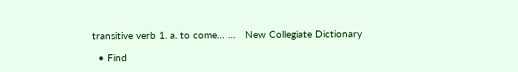transitive verb 1. a. to come… …   New Collegiate Dictionary

  • Find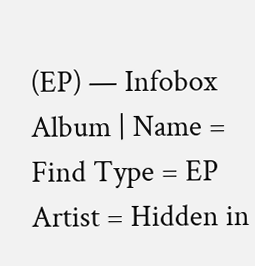(EP) — Infobox Album | Name = Find Type = EP Artist = Hidden in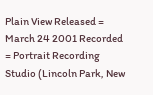Plain View Released = March 24 2001 Recorded = Portrait Recording Studio (Lincoln Park, New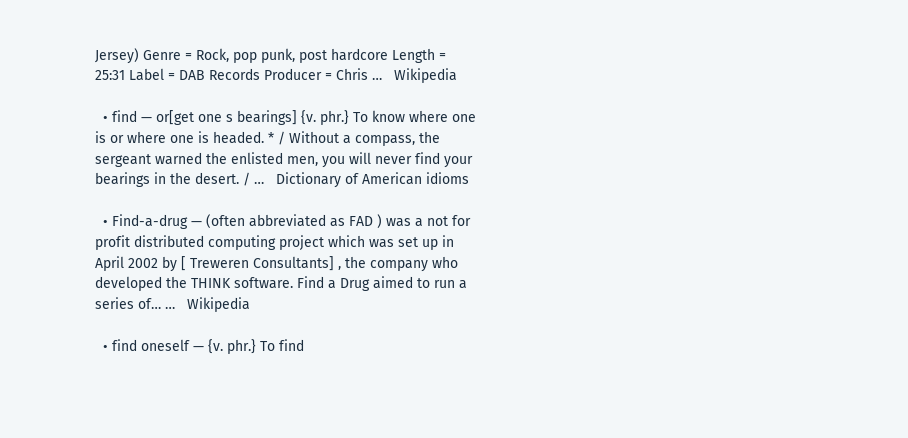Jersey) Genre = Rock, pop punk, post hardcore Length = 25:31 Label = DAB Records Producer = Chris …   Wikipedia

  • find — or[get one s bearings] {v. phr.} To know where one is or where one is headed. * / Without a compass, the sergeant warned the enlisted men, you will never find your bearings in the desert. / …   Dictionary of American idioms

  • Find-a-drug — (often abbreviated as FAD ) was a not for profit distributed computing project which was set up in April 2002 by [ Treweren Consultants] , the company who developed the THINK software. Find a Drug aimed to run a series of… …   Wikipedia

  • find oneself — {v. phr.} To find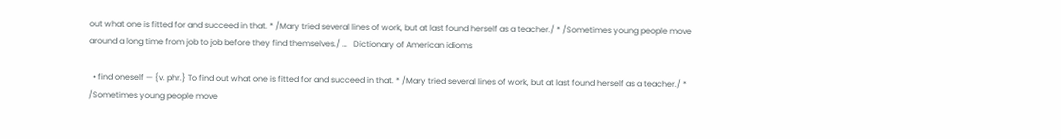out what one is fitted for and succeed in that. * /Mary tried several lines of work, but at last found herself as a teacher./ * /Sometimes young people move around a long time from job to job before they find themselves./ …   Dictionary of American idioms

  • find oneself — {v. phr.} To find out what one is fitted for and succeed in that. * /Mary tried several lines of work, but at last found herself as a teacher./ * /Sometimes young people move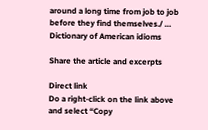around a long time from job to job before they find themselves./ …   Dictionary of American idioms

Share the article and excerpts

Direct link
Do a right-click on the link above
and select “Copy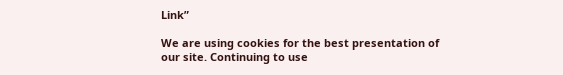Link”

We are using cookies for the best presentation of our site. Continuing to use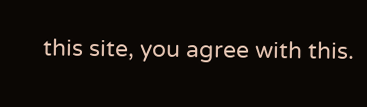this site, you agree with this.